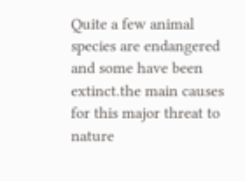Quite a few animal species are endangered and some have been extinct.the main causes for this major threat to nature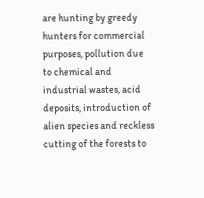are hunting by greedy hunters for commercial purposes, pollution due to chemical and industrial wastes, acid deposits, introduction of alien species and reckless cutting of the forests to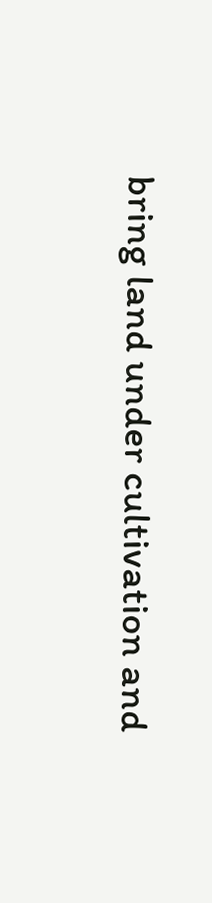bring land under cultivation and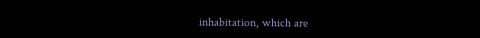inhabitation, which are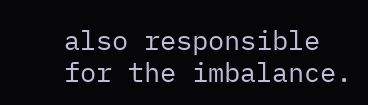also responsible for the imbalance.